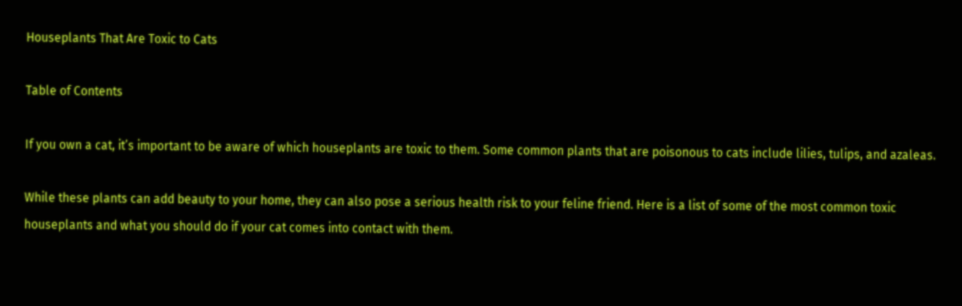Houseplants That Are Toxic to Cats

Table of Contents

If you own a cat, it’s important to be aware of which houseplants are toxic to them. Some common plants that are poisonous to cats include lilies, tulips, and azaleas.

While these plants can add beauty to your home, they can also pose a serious health risk to your feline friend. Here is a list of some of the most common toxic houseplants and what you should do if your cat comes into contact with them.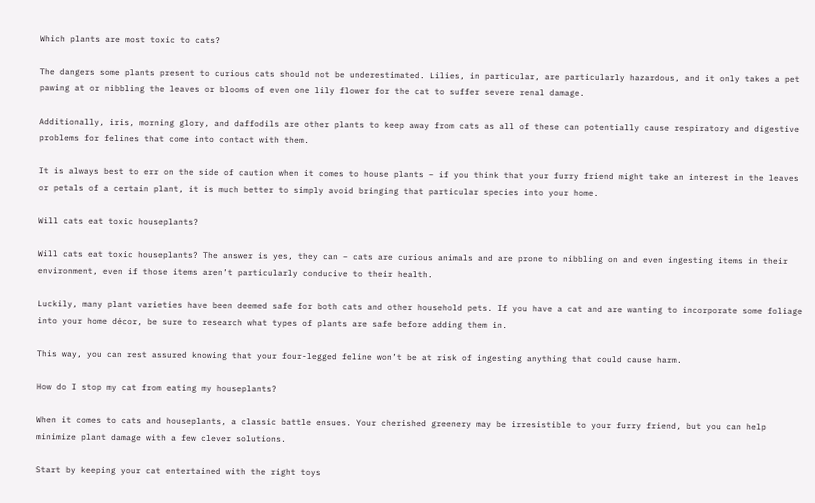Which plants are most toxic to cats?

The dangers some plants present to curious cats should not be underestimated. Lilies, in particular, are particularly hazardous, and it only takes a pet pawing at or nibbling the leaves or blooms of even one lily flower for the cat to suffer severe renal damage.

Additionally, iris, morning glory, and daffodils are other plants to keep away from cats as all of these can potentially cause respiratory and digestive problems for felines that come into contact with them.

It is always best to err on the side of caution when it comes to house plants – if you think that your furry friend might take an interest in the leaves or petals of a certain plant, it is much better to simply avoid bringing that particular species into your home.

Will cats eat toxic houseplants?

Will cats eat toxic houseplants? The answer is yes, they can – cats are curious animals and are prone to nibbling on and even ingesting items in their environment, even if those items aren’t particularly conducive to their health.

Luckily, many plant varieties have been deemed safe for both cats and other household pets. If you have a cat and are wanting to incorporate some foliage into your home décor, be sure to research what types of plants are safe before adding them in.

This way, you can rest assured knowing that your four-legged feline won’t be at risk of ingesting anything that could cause harm.

How do I stop my cat from eating my houseplants?

When it comes to cats and houseplants, a classic battle ensues. Your cherished greenery may be irresistible to your furry friend, but you can help minimize plant damage with a few clever solutions.

Start by keeping your cat entertained with the right toys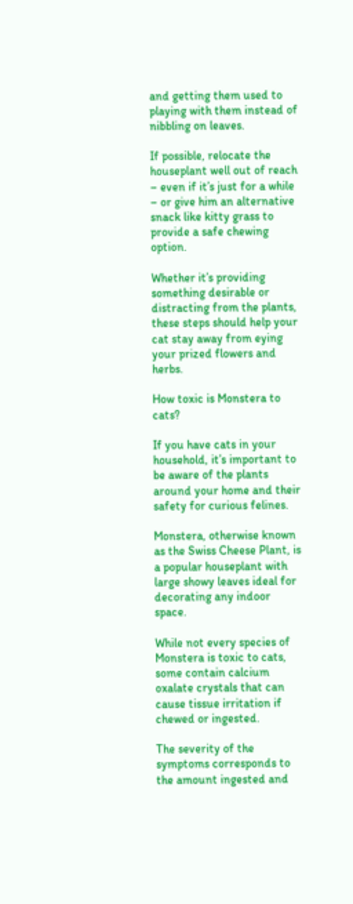and getting them used to playing with them instead of nibbling on leaves.

If possible, relocate the houseplant well out of reach – even if it’s just for a while – or give him an alternative snack like kitty grass to provide a safe chewing option.

Whether it’s providing something desirable or distracting from the plants, these steps should help your cat stay away from eying your prized flowers and herbs.

How toxic is Monstera to cats?

If you have cats in your household, it’s important to be aware of the plants around your home and their safety for curious felines.

Monstera, otherwise known as the Swiss Cheese Plant, is a popular houseplant with large showy leaves ideal for decorating any indoor space.

While not every species of Monstera is toxic to cats, some contain calcium oxalate crystals that can cause tissue irritation if chewed or ingested.

The severity of the symptoms corresponds to the amount ingested and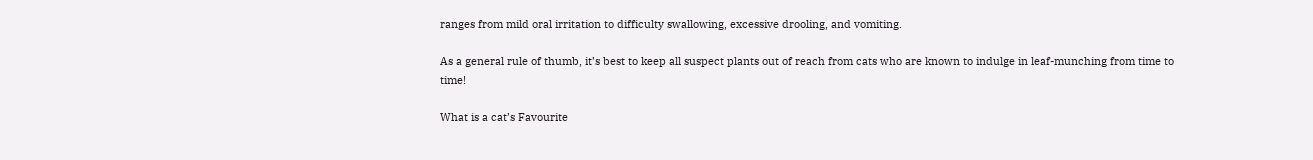ranges from mild oral irritation to difficulty swallowing, excessive drooling, and vomiting.

As a general rule of thumb, it’s best to keep all suspect plants out of reach from cats who are known to indulge in leaf-munching from time to time!

What is a cat’s Favourite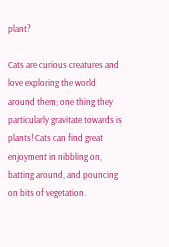plant?

Cats are curious creatures and love exploring the world around them; one thing they particularly gravitate towards is plants! Cats can find great enjoyment in nibbling on, batting around, and pouncing on bits of vegetation.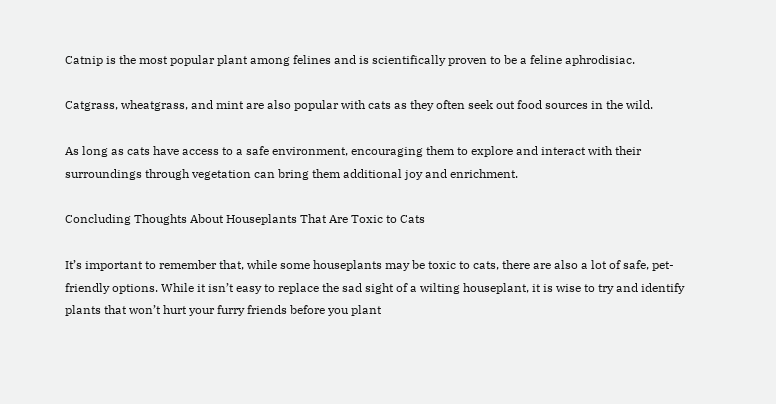Catnip is the most popular plant among felines and is scientifically proven to be a feline aphrodisiac.

Catgrass, wheatgrass, and mint are also popular with cats as they often seek out food sources in the wild.

As long as cats have access to a safe environment, encouraging them to explore and interact with their surroundings through vegetation can bring them additional joy and enrichment.

Concluding Thoughts About Houseplants That Are Toxic to Cats

It’s important to remember that, while some houseplants may be toxic to cats, there are also a lot of safe, pet-friendly options. While it isn’t easy to replace the sad sight of a wilting houseplant, it is wise to try and identify plants that won’t hurt your furry friends before you plant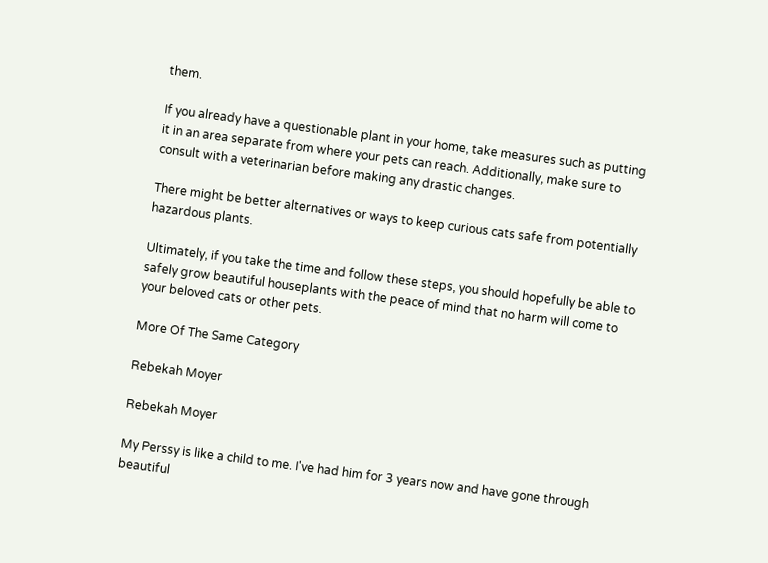them.

If you already have a questionable plant in your home, take measures such as putting it in an area separate from where your pets can reach. Additionally, make sure to consult with a veterinarian before making any drastic changes.

There might be better alternatives or ways to keep curious cats safe from potentially hazardous plants.

Ultimately, if you take the time and follow these steps, you should hopefully be able to safely grow beautiful houseplants with the peace of mind that no harm will come to your beloved cats or other pets.

More Of The Same Category

Rebekah Moyer

Rebekah Moyer

My Perssy is like a child to me. I've had him for 3 years now and have gone through beautiful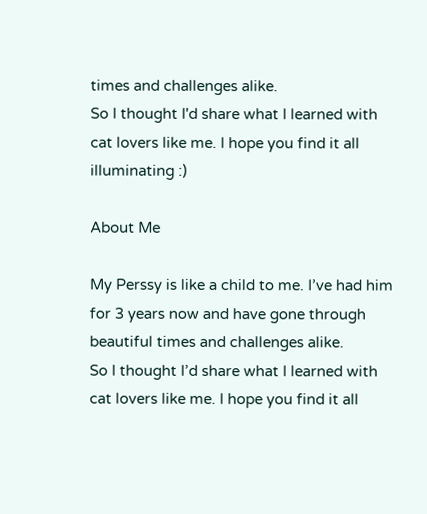times and challenges alike.
So I thought I'd share what I learned with cat lovers like me. I hope you find it all illuminating :)

About Me

My Perssy is like a child to me. I’ve had him for 3 years now and have gone through beautiful times and challenges alike.
So I thought I’d share what I learned with cat lovers like me. I hope you find it all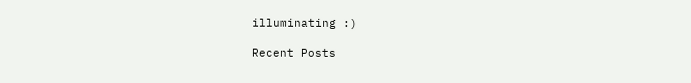illuminating :)

Recent Posts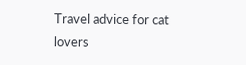Travel advice for cat lovers